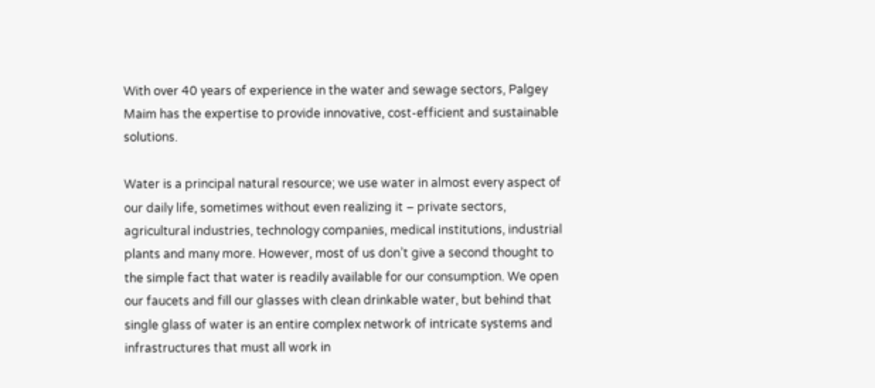With over 40 years of experience in the water and sewage sectors, Palgey Maim has the expertise to provide innovative, cost-efficient and sustainable solutions.

Water is a principal natural resource; we use water in almost every aspect of our daily life, sometimes without even realizing it – private sectors, agricultural industries, technology companies, medical institutions, industrial plants and many more. However, most of us don’t give a second thought to the simple fact that water is readily available for our consumption. We open our faucets and fill our glasses with clean drinkable water, but behind that single glass of water is an entire complex network of intricate systems and infrastructures that must all work in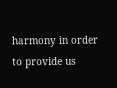harmony in order to provide us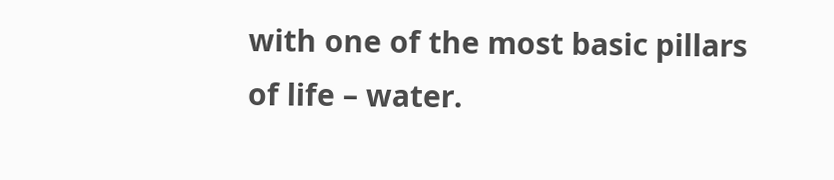with one of the most basic pillars of life – water.